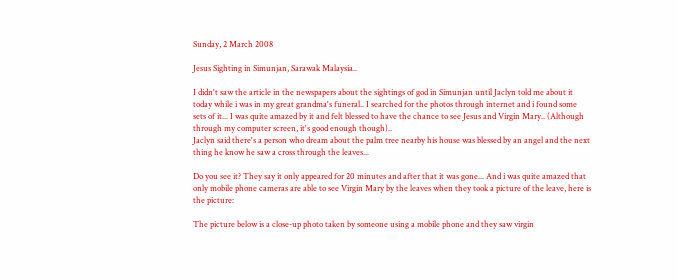Sunday, 2 March 2008

Jesus Sighting in Simunjan, Sarawak Malaysia..

I didn't saw the article in the newspapers about the sightings of god in Simunjan until Jaclyn told me about it today while i was in my great grandma's funeral.. I searched for the photos through internet and i found some sets of it... I was quite amazed by it and felt blessed to have the chance to see Jesus and Virgin Mary.. (Although through my computer screen, it's good enough though)..
Jaclyn said there's a person who dream about the palm tree nearby his house was blessed by an angel and the next thing he know he saw a cross through the leaves...

Do you see it? They say it only appeared for 20 minutes and after that it was gone... And i was quite amazed that only mobile phone cameras are able to see Virgin Mary by the leaves when they took a picture of the leave, here is the picture:

The picture below is a close-up photo taken by someone using a mobile phone and they saw virgin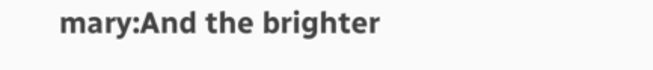mary:And the brighter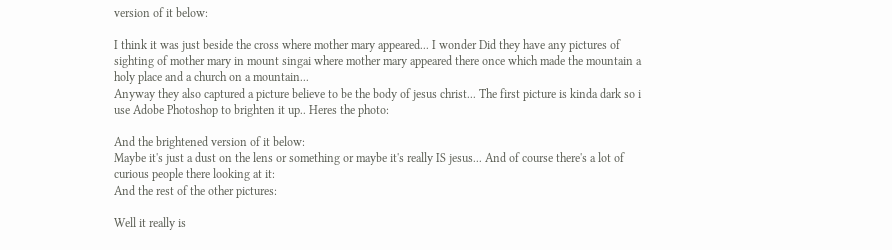version of it below:

I think it was just beside the cross where mother mary appeared... I wonder Did they have any pictures of sighting of mother mary in mount singai where mother mary appeared there once which made the mountain a holy place and a church on a mountain...
Anyway they also captured a picture believe to be the body of jesus christ... The first picture is kinda dark so i use Adobe Photoshop to brighten it up.. Heres the photo:

And the brightened version of it below:
Maybe it's just a dust on the lens or something or maybe it's really IS jesus... And of course there's a lot of curious people there looking at it:
And the rest of the other pictures:

Well it really is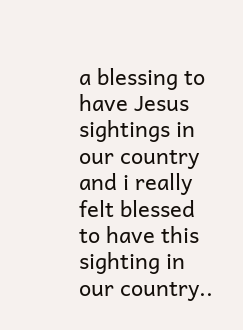a blessing to have Jesus sightings in our country and i really felt blessed to have this sighting in our country..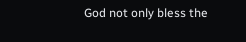God not only bless the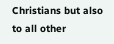Christians but also to all other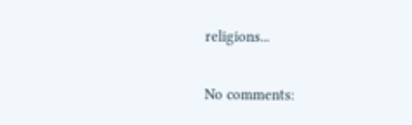religions...

No comments: